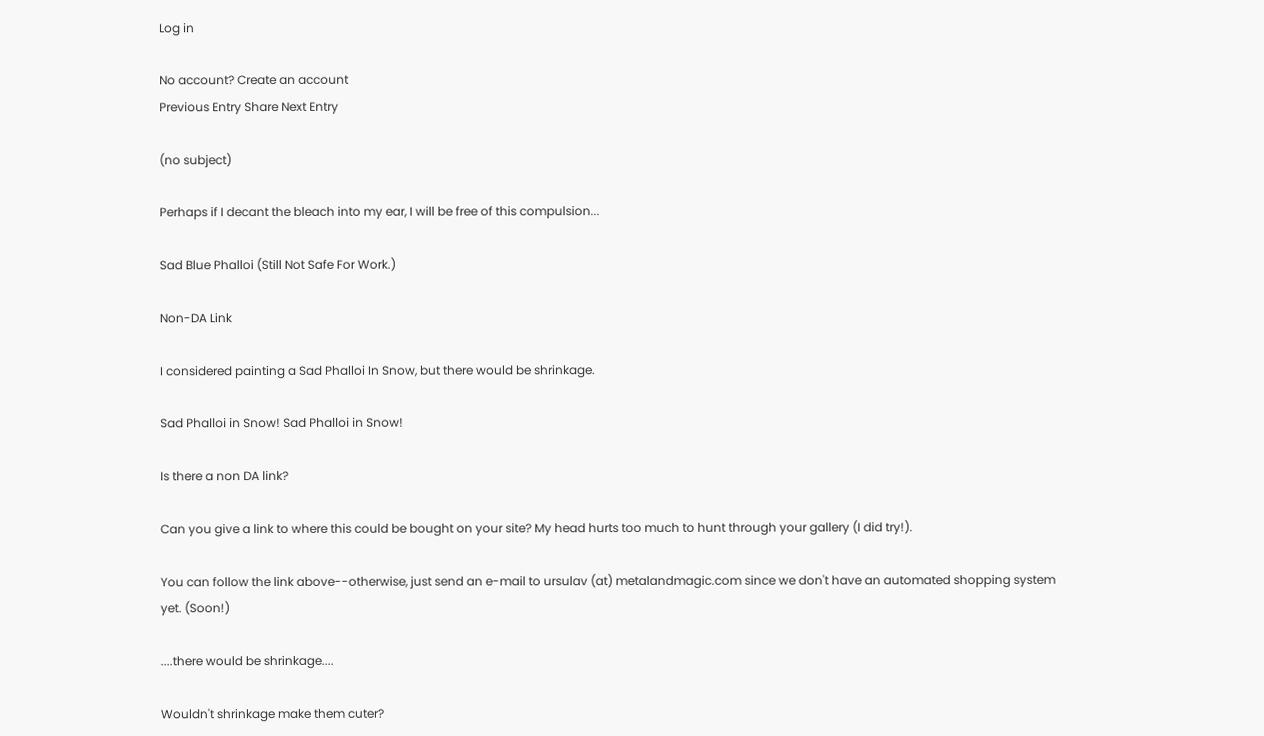Log in

No account? Create an account
Previous Entry Share Next Entry

(no subject)

Perhaps if I decant the bleach into my ear, I will be free of this compulsion...

Sad Blue Phalloi (Still Not Safe For Work.)

Non-DA Link

I considered painting a Sad Phalloi In Snow, but there would be shrinkage.

Sad Phalloi in Snow! Sad Phalloi in Snow!

Is there a non DA link?

Can you give a link to where this could be bought on your site? My head hurts too much to hunt through your gallery (I did try!).

You can follow the link above--otherwise, just send an e-mail to ursulav (at) metalandmagic.com since we don't have an automated shopping system yet. (Soon!)

....there would be shrinkage....

Wouldn't shrinkage make them cuter?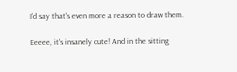I'd say that's even more a reason to draw them.

Eeeee, it's insanely cute! And in the sitting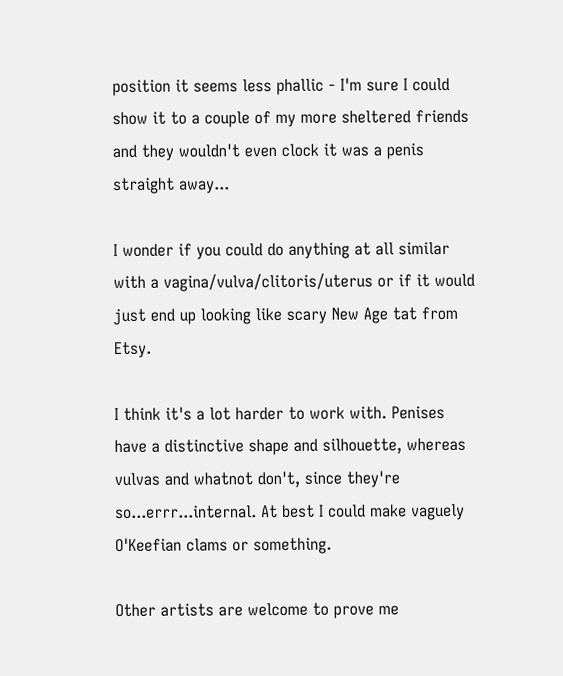position it seems less phallic - I'm sure I could show it to a couple of my more sheltered friends and they wouldn't even clock it was a penis straight away...

I wonder if you could do anything at all similar with a vagina/vulva/clitoris/uterus or if it would just end up looking like scary New Age tat from Etsy.

I think it's a lot harder to work with. Penises have a distinctive shape and silhouette, whereas vulvas and whatnot don't, since they're so...errr...internal. At best I could make vaguely O'Keefian clams or something.

Other artists are welcome to prove me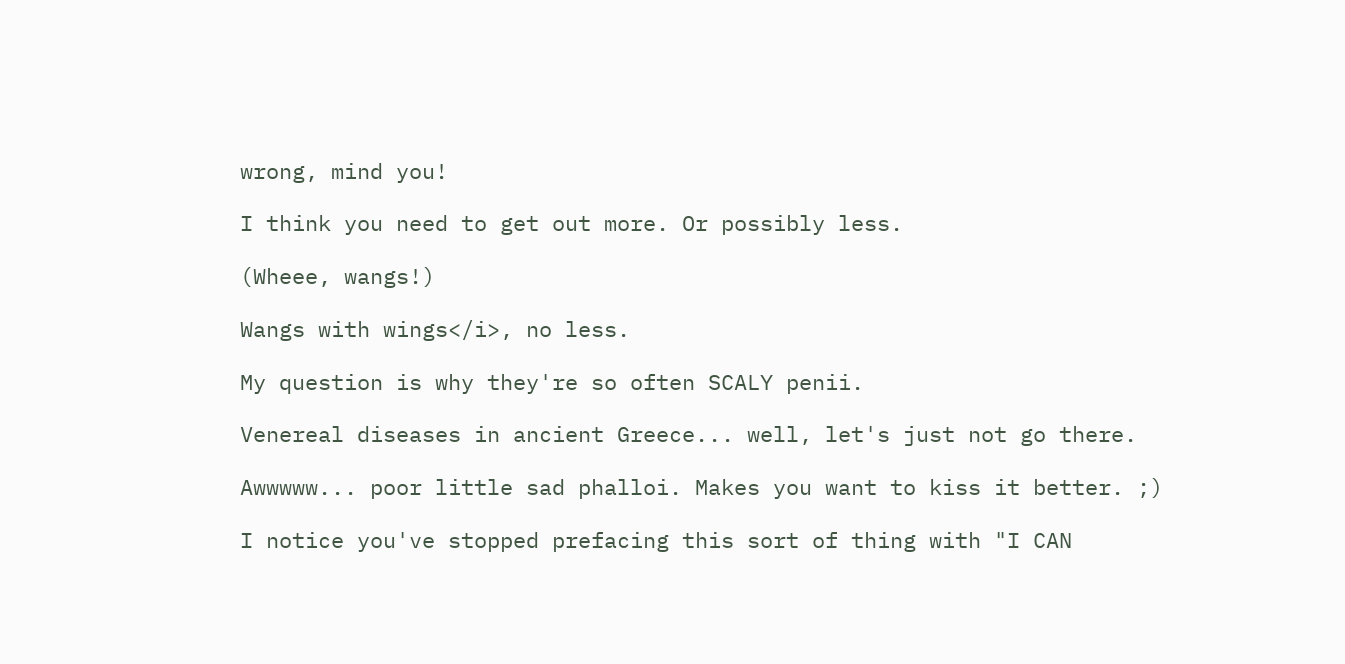wrong, mind you!

I think you need to get out more. Or possibly less.

(Wheee, wangs!)

Wangs with wings</i>, no less.

My question is why they're so often SCALY penii.

Venereal diseases in ancient Greece... well, let's just not go there.

Awwwww... poor little sad phalloi. Makes you want to kiss it better. ;)

I notice you've stopped prefacing this sort of thing with "I CAN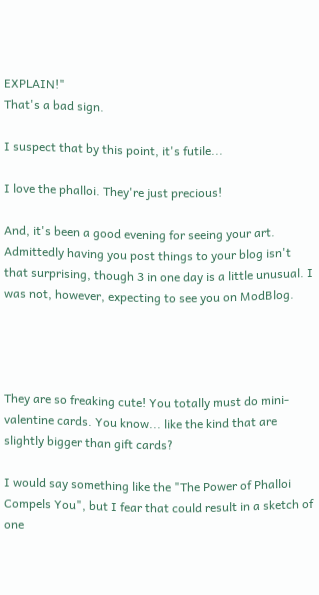EXPLAIN!"
That's a bad sign.

I suspect that by this point, it's futile...

I love the phalloi. They're just precious!

And, it's been a good evening for seeing your art. Admittedly having you post things to your blog isn't that surprising, though 3 in one day is a little unusual. I was not, however, expecting to see you on ModBlog.




They are so freaking cute! You totally must do mini-valentine cards. You know... like the kind that are slightly bigger than gift cards?

I would say something like the "The Power of Phalloi Compels You", but I fear that could result in a sketch of one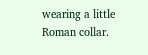wearing a little Roman collar.